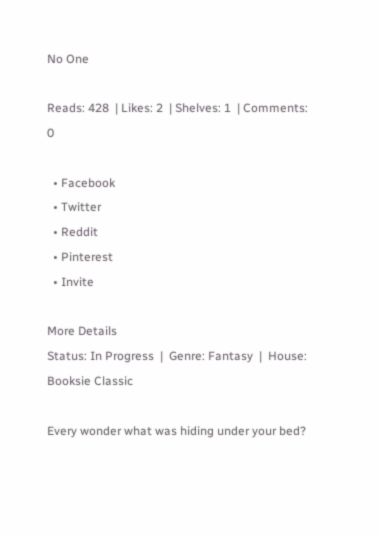No One

Reads: 428  | Likes: 2  | Shelves: 1  | Comments: 0

  • Facebook
  • Twitter
  • Reddit
  • Pinterest
  • Invite

More Details
Status: In Progress  |  Genre: Fantasy  |  House: Booksie Classic

Every wonder what was hiding under your bed?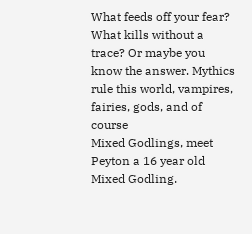What feeds off your fear? What kills without a trace? Or maybe you know the answer. Mythics rule this world, vampires, fairies, gods, and of course
Mixed Godlings, meet Peyton a 16 year old Mixed Godling.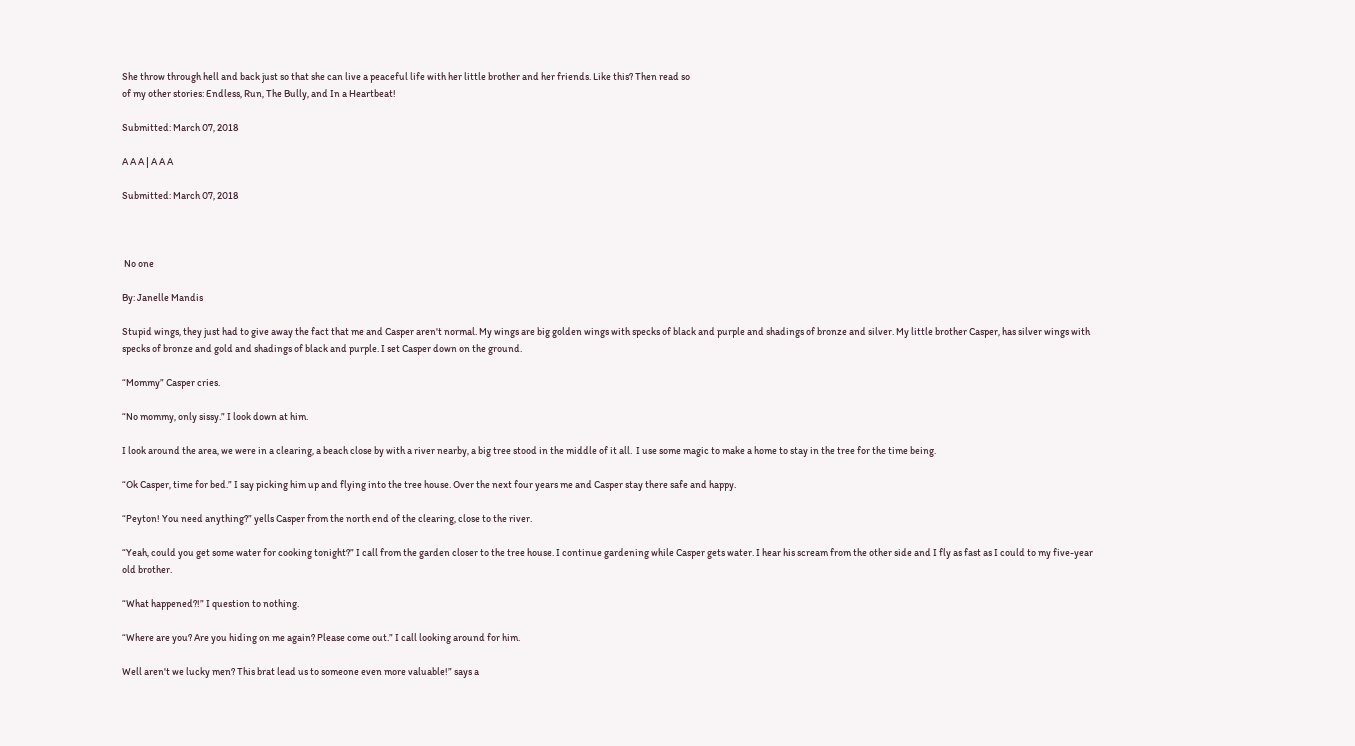She throw through hell and back just so that she can live a peaceful life with her little brother and her friends. Like this? Then read so
of my other stories: Endless, Run, The Bully, and In a Heartbeat!

Submitted: March 07, 2018

A A A | A A A

Submitted: March 07, 2018



 No one

By: Janelle Mandis

Stupid wings, they just had to give away the fact that me and Casper aren't normal. My wings are big golden wings with specks of black and purple and shadings of bronze and silver. My little brother Casper, has silver wings with specks of bronze and gold and shadings of black and purple. I set Casper down on the ground.

“Mommy” Casper cries.

“No mommy, only sissy.” I look down at him.

I look around the area, we were in a clearing, a beach close by with a river nearby, a big tree stood in the middle of it all.  I use some magic to make a home to stay in the tree for the time being.

“Ok Casper, time for bed.” I say picking him up and flying into the tree house. Over the next four years me and Casper stay there safe and happy.

“Peyton! You need anything?” yells Casper from the north end of the clearing, close to the river.

“Yeah, could you get some water for cooking tonight?” I call from the garden closer to the tree house. I continue gardening while Casper gets water. I hear his scream from the other side and I fly as fast as I could to my five-year old brother.

“What happened?!” I question to nothing.

“Where are you? Are you hiding on me again? Please come out.” I call looking around for him.

Well aren't we lucky men? This brat lead us to someone even more valuable!” says a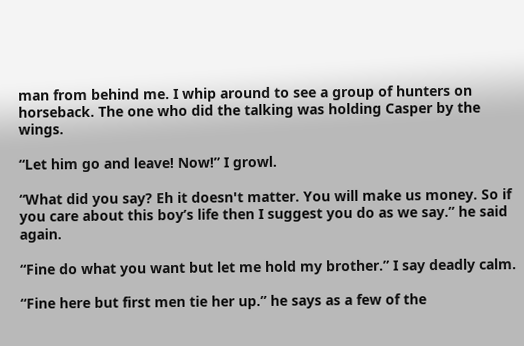man from behind me. I whip around to see a group of hunters on horseback. The one who did the talking was holding Casper by the wings.

“Let him go and leave! Now!” I growl.

“What did you say? Eh it doesn't matter. You will make us money. So if you care about this boy’s life then I suggest you do as we say.” he said again.

“Fine do what you want but let me hold my brother.” I say deadly calm.

“Fine here but first men tie her up.” he says as a few of the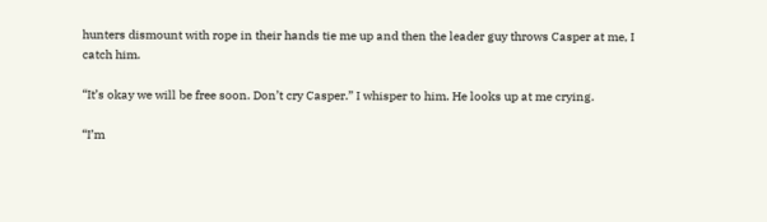hunters dismount with rope in their hands tie me up and then the leader guy throws Casper at me, I catch him.

“It’s okay we will be free soon. Don’t cry Casper.” I whisper to him. He looks up at me crying.

“I’m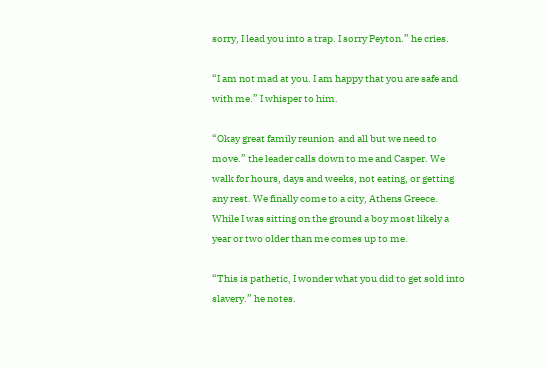sorry, I lead you into a trap. I sorry Peyton.” he cries.

“I am not mad at you. I am happy that you are safe and with me.” I whisper to him.

“Okay great family reunion  and all but we need to move.” the leader calls down to me and Casper. We walk for hours, days and weeks, not eating, or getting any rest. We finally come to a city, Athens Greece. While I was sitting on the ground a boy most likely a year or two older than me comes up to me.

“This is pathetic, I wonder what you did to get sold into slavery.” he notes.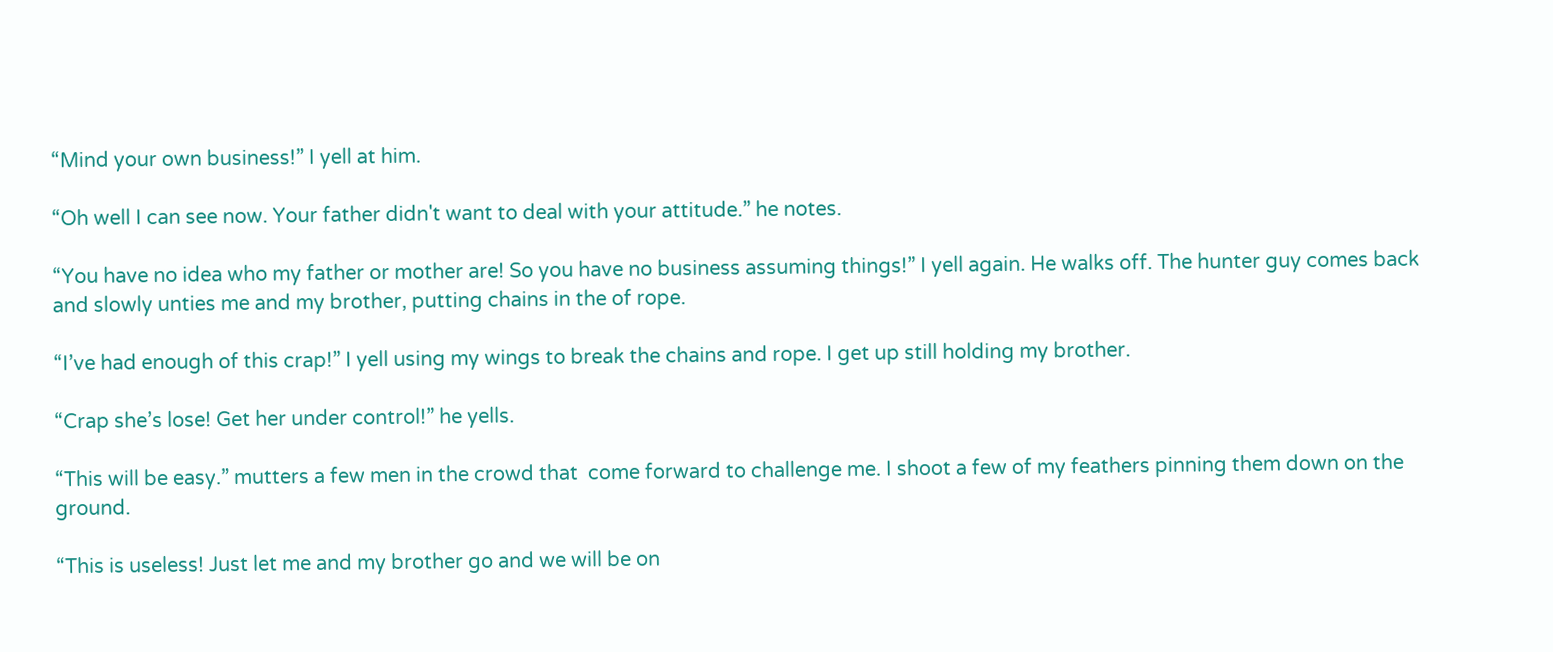“Mind your own business!” I yell at him.

“Oh well I can see now. Your father didn't want to deal with your attitude.” he notes.

“You have no idea who my father or mother are! So you have no business assuming things!” I yell again. He walks off. The hunter guy comes back and slowly unties me and my brother, putting chains in the of rope.

“I’ve had enough of this crap!” I yell using my wings to break the chains and rope. I get up still holding my brother.

“Crap she’s lose! Get her under control!” he yells.

“This will be easy.” mutters a few men in the crowd that  come forward to challenge me. I shoot a few of my feathers pinning them down on the ground.

“This is useless! Just let me and my brother go and we will be on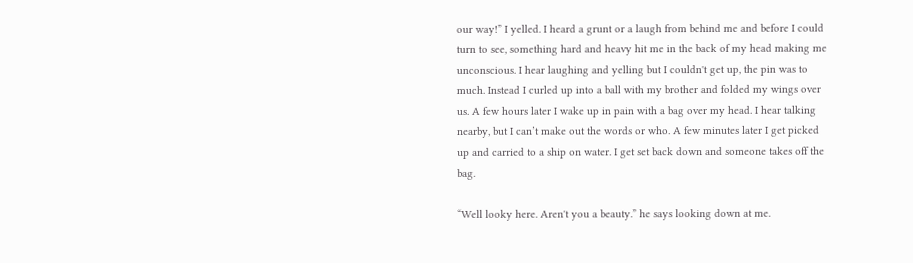our way!” I yelled. I heard a grunt or a laugh from behind me and before I could turn to see, something hard and heavy hit me in the back of my head making me unconscious. I hear laughing and yelling but I couldn't get up, the pin was to much. Instead I curled up into a ball with my brother and folded my wings over us. A few hours later I wake up in pain with a bag over my head. I hear talking nearby, but I can’t make out the words or who. A few minutes later I get picked up and carried to a ship on water. I get set back down and someone takes off the bag.

“Well looky here. Aren't you a beauty.” he says looking down at me.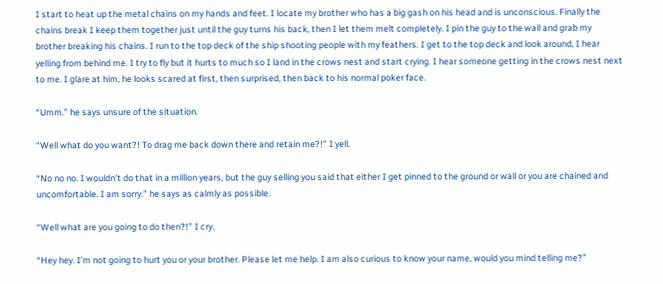I start to heat up the metal chains on my hands and feet. I locate my brother who has a big gash on his head and is unconscious. Finally the chains break I keep them together just until the guy turns his back, then I let them melt completely. I pin the guy to the wall and grab my brother breaking his chains. I run to the top deck of the ship shooting people with my feathers. I get to the top deck and look around, I hear yelling from behind me. I try to fly but it hurts to much so I land in the crows nest and start crying. I hear someone getting in the crows nest next to me. I glare at him, he looks scared at first, then surprised, then back to his normal poker face.

“Umm.” he says unsure of the situation.

“Well what do you want?! To drag me back down there and retain me?!” I yell.

“No no no. I wouldn't do that in a million years, but the guy selling you said that either I get pinned to the ground or wall or you are chained and uncomfortable. I am sorry.” he says as calmly as possible.

“Well what are you going to do then?!” I cry.

“Hey hey. I’m not going to hurt you or your brother. Please let me help. I am also curious to know your name, would you mind telling me?”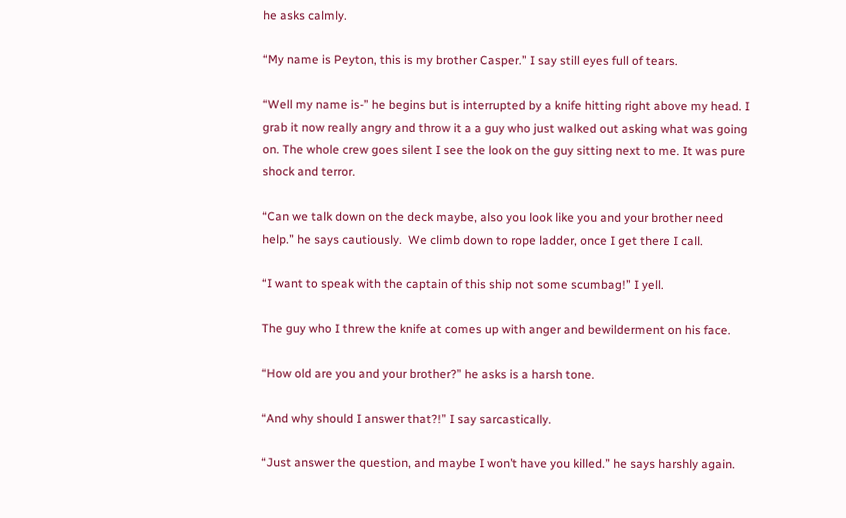he asks calmly.

“My name is Peyton, this is my brother Casper.” I say still eyes full of tears.

“Well my name is-” he begins but is interrupted by a knife hitting right above my head. I grab it now really angry and throw it a a guy who just walked out asking what was going on. The whole crew goes silent I see the look on the guy sitting next to me. It was pure shock and terror.

“Can we talk down on the deck maybe, also you look like you and your brother need help.” he says cautiously.  We climb down to rope ladder, once I get there I call.

“I want to speak with the captain of this ship not some scumbag!” I yell.

The guy who I threw the knife at comes up with anger and bewilderment on his face.

“How old are you and your brother?” he asks is a harsh tone.

“And why should I answer that?!” I say sarcastically.

“Just answer the question, and maybe I won’t have you killed.” he says harshly again.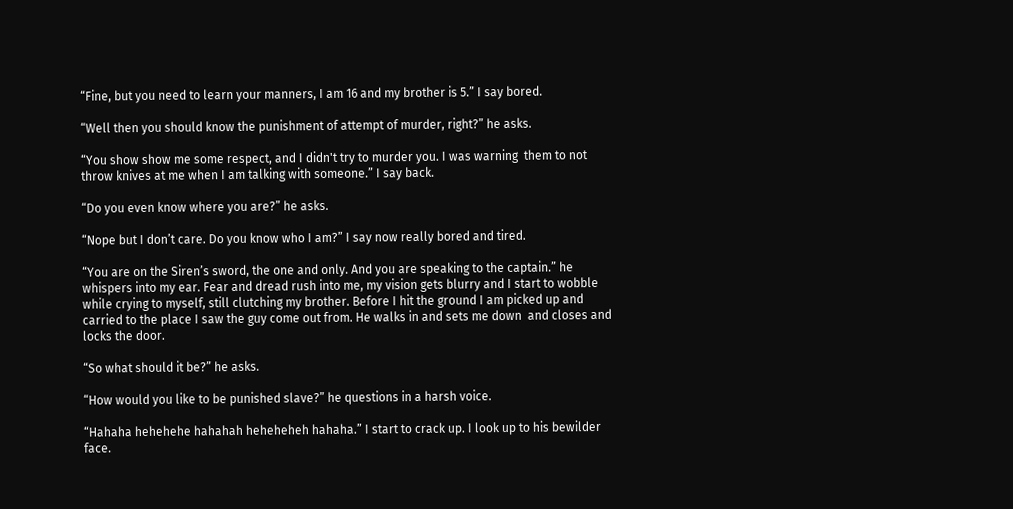“Fine, but you need to learn your manners, I am 16 and my brother is 5.” I say bored.

“Well then you should know the punishment of attempt of murder, right?” he asks.

“You show show me some respect, and I didn't try to murder you. I was warning  them to not throw knives at me when I am talking with someone.” I say back.

“Do you even know where you are?” he asks.

“Nope but I don’t care. Do you know who I am?” I say now really bored and tired.

“You are on the Siren’s sword, the one and only. And you are speaking to the captain.” he whispers into my ear. Fear and dread rush into me, my vision gets blurry and I start to wobble while crying to myself, still clutching my brother. Before I hit the ground I am picked up and carried to the place I saw the guy come out from. He walks in and sets me down  and closes and locks the door.

“So what should it be?” he asks.

“How would you like to be punished slave?” he questions in a harsh voice.

“Hahaha hehehehe hahahah heheheheh hahaha.” I start to crack up. I look up to his bewilder face.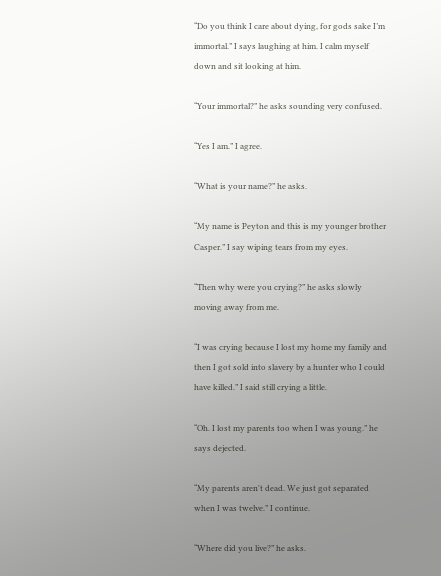“Do you think I care about dying, for gods sake I’m immortal.” I says laughing at him. I calm myself down and sit looking at him.

“Your immortal?” he asks sounding very confused.

“Yes I am.” I agree.

“What is your name?” he asks.

“My name is Peyton and this is my younger brother Casper.” I say wiping tears from my eyes.

“Then why were you crying?” he asks slowly moving away from me.

“I was crying because I lost my home my family and then I got sold into slavery by a hunter who I could have killed.” I said still crying a little.

“Oh. I lost my parents too when I was young.” he says dejected.

“My parents aren't dead. We just got separated when I was twelve.” I continue.

“Where did you live?” he asks.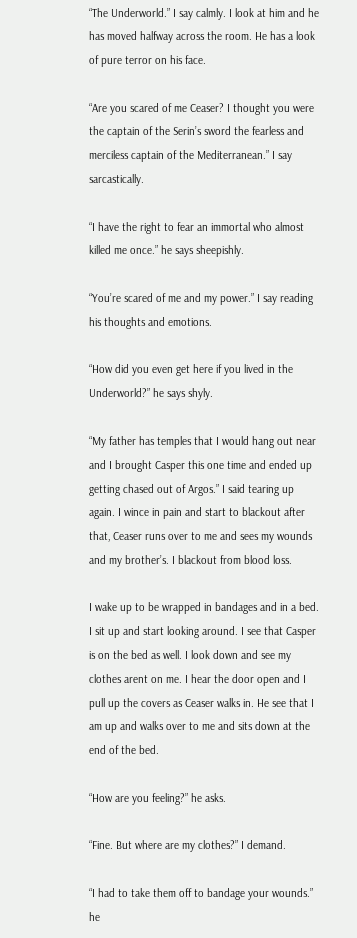“The Underworld.” I say calmly. I look at him and he has moved halfway across the room. He has a look of pure terror on his face.

“Are you scared of me Ceaser? I thought you were the captain of the Serin’s sword the fearless and merciless captain of the Mediterranean.” I say sarcastically.

“I have the right to fear an immortal who almost killed me once.” he says sheepishly.

“You’re scared of me and my power.” I say reading his thoughts and emotions.

“How did you even get here if you lived in the Underworld?” he says shyly.

“My father has temples that I would hang out near and I brought Casper this one time and ended up getting chased out of Argos.” I said tearing up again. I wince in pain and start to blackout after that, Ceaser runs over to me and sees my wounds and my brother’s. I blackout from blood loss.

I wake up to be wrapped in bandages and in a bed. I sit up and start looking around. I see that Casper is on the bed as well. I look down and see my clothes arent on me. I hear the door open and I pull up the covers as Ceaser walks in. He see that I am up and walks over to me and sits down at the end of the bed.

“How are you feeling?” he asks.

“Fine. But where are my clothes?” I demand.

“I had to take them off to bandage your wounds.” he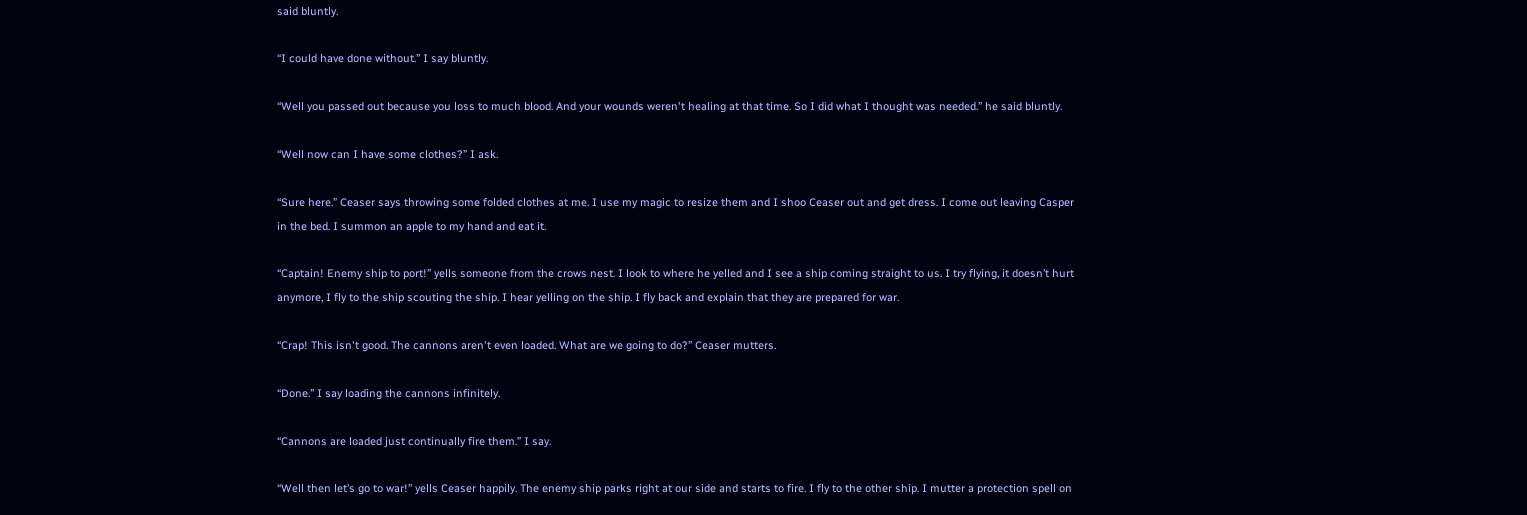said bluntly.

“I could have done without.” I say bluntly.

“Well you passed out because you loss to much blood. And your wounds weren't healing at that time. So I did what I thought was needed.” he said bluntly.

“Well now can I have some clothes?” I ask.

“Sure here.” Ceaser says throwing some folded clothes at me. I use my magic to resize them and I shoo Ceaser out and get dress. I come out leaving Casper in the bed. I summon an apple to my hand and eat it.

“Captain! Enemy ship to port!” yells someone from the crows nest. I look to where he yelled and I see a ship coming straight to us. I try flying, it doesn’t hurt anymore, I fly to the ship scouting the ship. I hear yelling on the ship. I fly back and explain that they are prepared for war.

“Crap! This isn't good. The cannons aren't even loaded. What are we going to do?” Ceaser mutters.

“Done.” I say loading the cannons infinitely.

“Cannons are loaded just continually fire them.” I say.

“Well then let’s go to war!” yells Ceaser happily. The enemy ship parks right at our side and starts to fire. I fly to the other ship. I mutter a protection spell on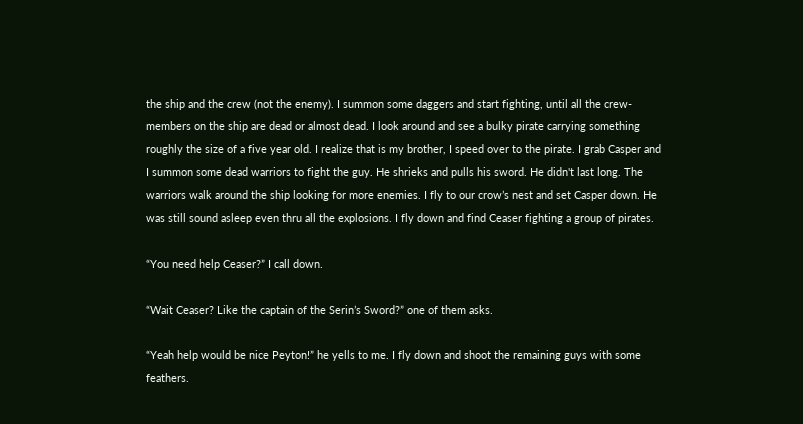the ship and the crew (not the enemy). I summon some daggers and start fighting, until all the crew-members on the ship are dead or almost dead. I look around and see a bulky pirate carrying something roughly the size of a five year old. I realize that is my brother, I speed over to the pirate. I grab Casper and I summon some dead warriors to fight the guy. He shrieks and pulls his sword. He didn't last long. The warriors walk around the ship looking for more enemies. I fly to our crow’s nest and set Casper down. He was still sound asleep even thru all the explosions. I fly down and find Ceaser fighting a group of pirates.

“You need help Ceaser?” I call down.

“Wait Ceaser? Like the captain of the Serin’s Sword?” one of them asks.

“Yeah help would be nice Peyton!” he yells to me. I fly down and shoot the remaining guys with some feathers.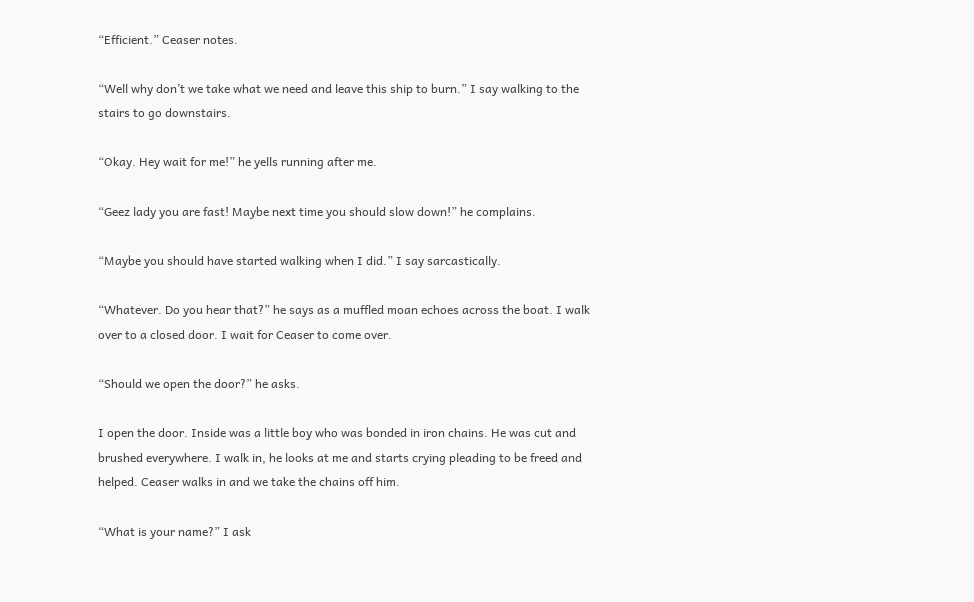“Efficient.” Ceaser notes.

“Well why don’t we take what we need and leave this ship to burn.” I say walking to the stairs to go downstairs.

“Okay. Hey wait for me!” he yells running after me.

“Geez lady you are fast! Maybe next time you should slow down!” he complains.

“Maybe you should have started walking when I did.” I say sarcastically.

“Whatever. Do you hear that?” he says as a muffled moan echoes across the boat. I walk over to a closed door. I wait for Ceaser to come over.

“Should we open the door?” he asks.

I open the door. Inside was a little boy who was bonded in iron chains. He was cut and brushed everywhere. I walk in, he looks at me and starts crying pleading to be freed and helped. Ceaser walks in and we take the chains off him.

“What is your name?” I ask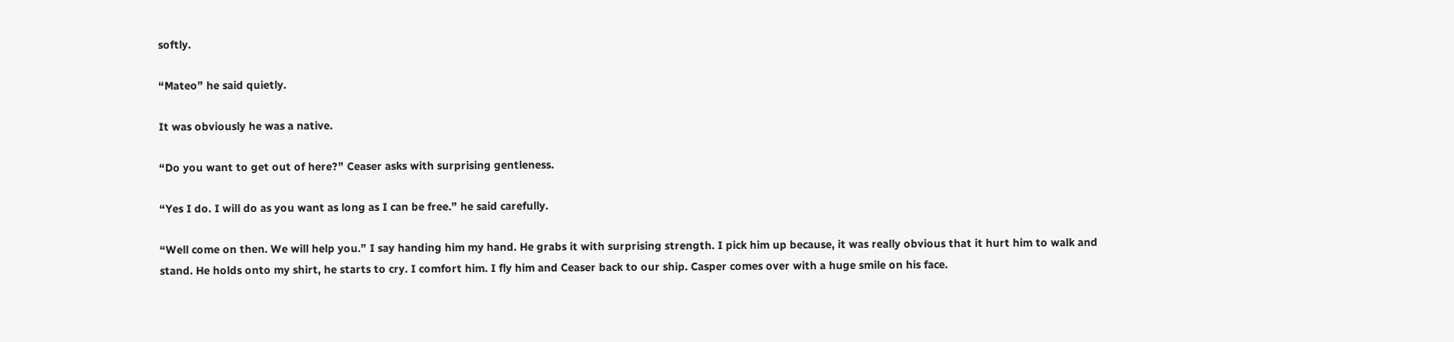softly.

“Mateo” he said quietly.

It was obviously he was a native.

“Do you want to get out of here?” Ceaser asks with surprising gentleness.

“Yes I do. I will do as you want as long as I can be free.” he said carefully.

“Well come on then. We will help you.” I say handing him my hand. He grabs it with surprising strength. I pick him up because, it was really obvious that it hurt him to walk and stand. He holds onto my shirt, he starts to cry. I comfort him. I fly him and Ceaser back to our ship. Casper comes over with a huge smile on his face.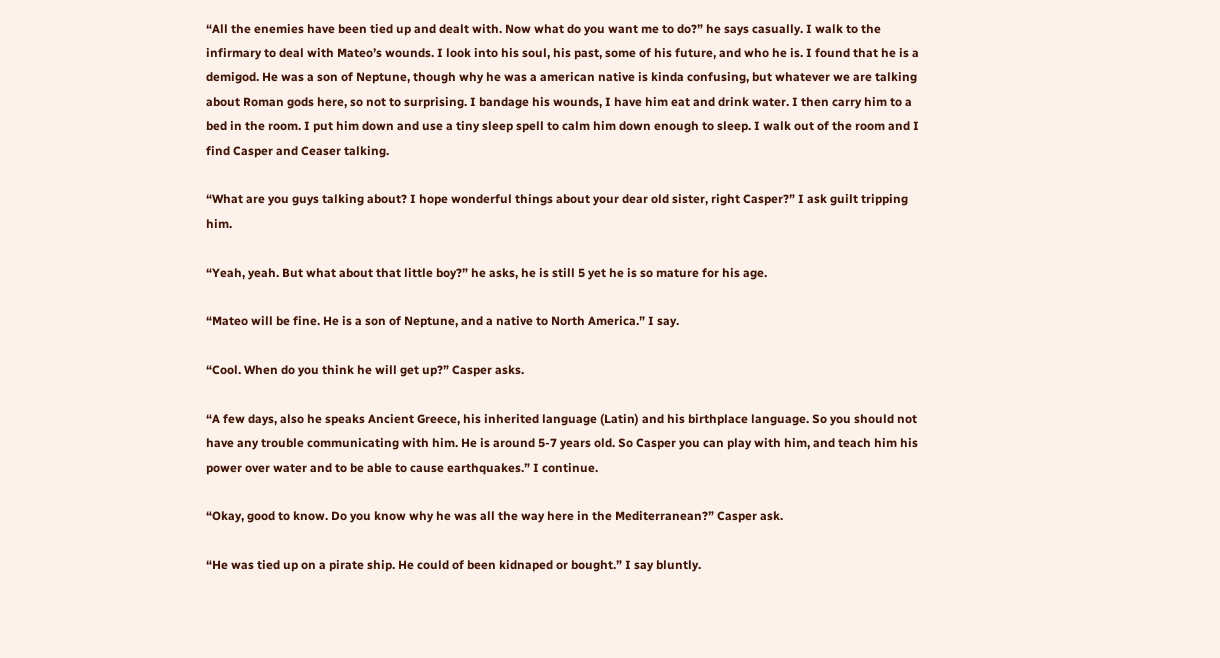“All the enemies have been tied up and dealt with. Now what do you want me to do?” he says casually. I walk to the infirmary to deal with Mateo’s wounds. I look into his soul, his past, some of his future, and who he is. I found that he is a demigod. He was a son of Neptune, though why he was a american native is kinda confusing, but whatever we are talking about Roman gods here, so not to surprising. I bandage his wounds, I have him eat and drink water. I then carry him to a bed in the room. I put him down and use a tiny sleep spell to calm him down enough to sleep. I walk out of the room and I find Casper and Ceaser talking.

“What are you guys talking about? I hope wonderful things about your dear old sister, right Casper?” I ask guilt tripping him.

“Yeah, yeah. But what about that little boy?” he asks, he is still 5 yet he is so mature for his age.

“Mateo will be fine. He is a son of Neptune, and a native to North America.” I say.

“Cool. When do you think he will get up?” Casper asks.

“A few days, also he speaks Ancient Greece, his inherited language (Latin) and his birthplace language. So you should not have any trouble communicating with him. He is around 5-7 years old. So Casper you can play with him, and teach him his power over water and to be able to cause earthquakes.” I continue.

“Okay, good to know. Do you know why he was all the way here in the Mediterranean?” Casper ask.

“He was tied up on a pirate ship. He could of been kidnaped or bought.” I say bluntly.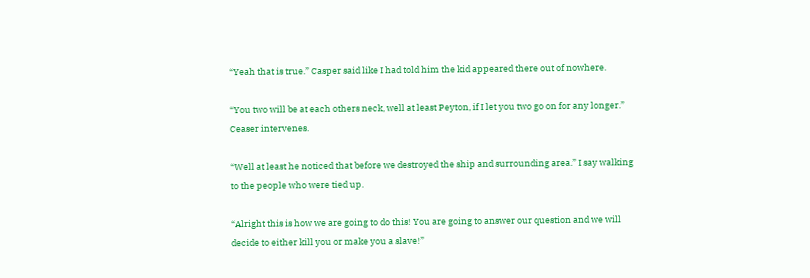“Yeah that is true.” Casper said like I had told him the kid appeared there out of nowhere.

“You two will be at each others neck, well at least Peyton, if I let you two go on for any longer.” Ceaser intervenes.

“Well at least he noticed that before we destroyed the ship and surrounding area.” I say walking to the people who were tied up.

“Alright this is how we are going to do this! You are going to answer our question and we will decide to either kill you or make you a slave!”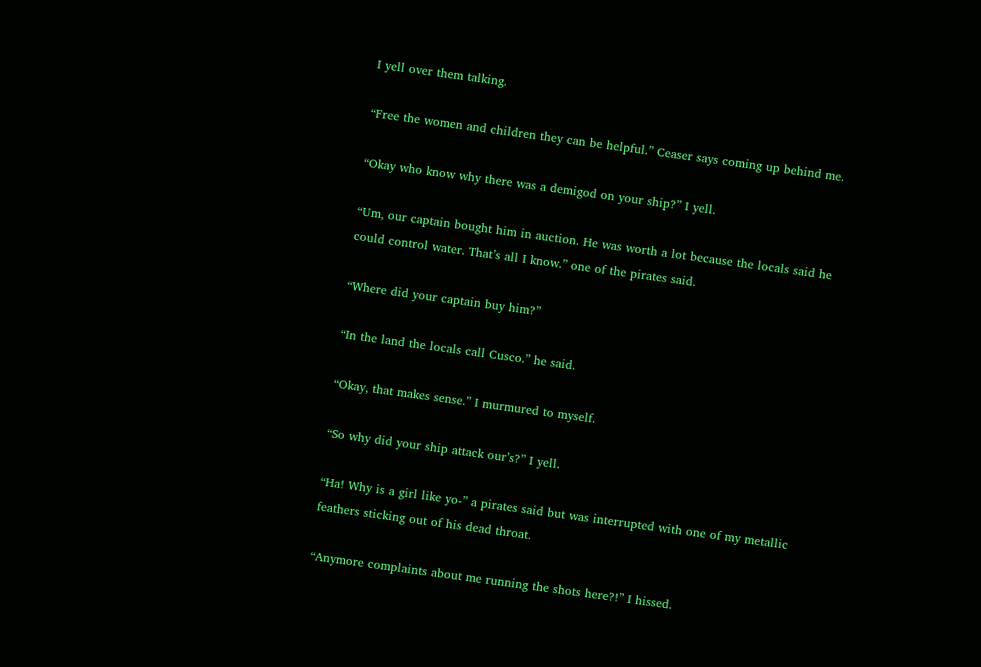I yell over them talking.

“Free the women and children they can be helpful.” Ceaser says coming up behind me.

“Okay who know why there was a demigod on your ship?” I yell.

“Um, our captain bought him in auction. He was worth a lot because the locals said he could control water. That’s all I know.” one of the pirates said.

“Where did your captain buy him?”

“In the land the locals call Cusco.” he said.

“Okay, that makes sense.” I murmured to myself.

“So why did your ship attack our’s?” I yell.

“Ha! Why is a girl like yo-” a pirates said but was interrupted with one of my metallic feathers sticking out of his dead throat.

“Anymore complaints about me running the shots here?!” I hissed.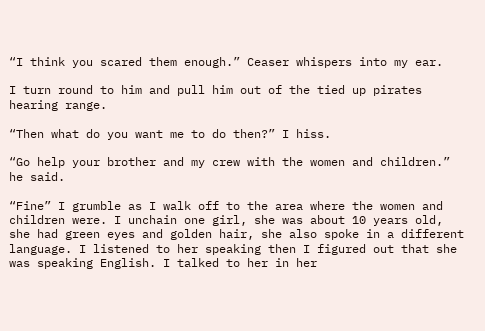“I think you scared them enough.” Ceaser whispers into my ear.

I turn round to him and pull him out of the tied up pirates hearing range.

“Then what do you want me to do then?” I hiss.

“Go help your brother and my crew with the women and children.” he said.

“Fine” I grumble as I walk off to the area where the women and children were. I unchain one girl, she was about 10 years old, she had green eyes and golden hair, she also spoke in a different language. I listened to her speaking then I figured out that she was speaking English. I talked to her in her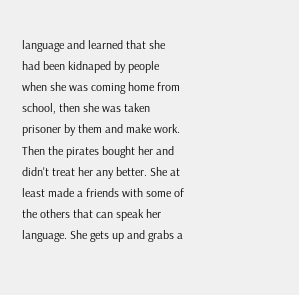language and learned that she had been kidnaped by people when she was coming home from school, then she was taken prisoner by them and make work. Then the pirates bought her and didn't treat her any better. She at least made a friends with some of the others that can speak her language. She gets up and grabs a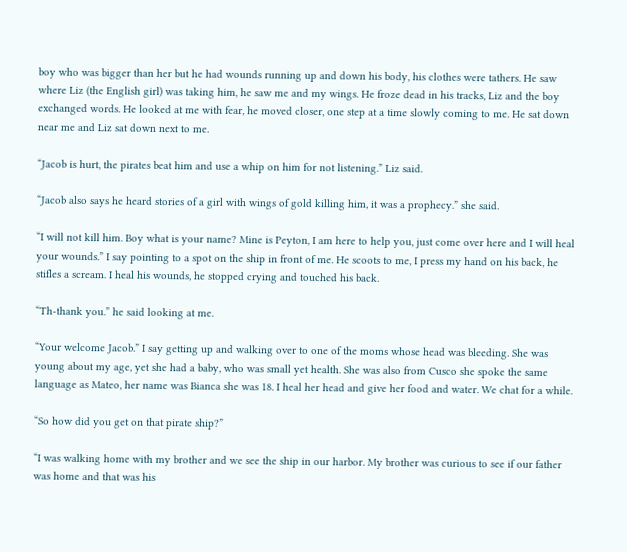boy who was bigger than her but he had wounds running up and down his body, his clothes were tathers. He saw where Liz (the English girl) was taking him, he saw me and my wings. He froze dead in his tracks, Liz and the boy exchanged words. He looked at me with fear, he moved closer, one step at a time slowly coming to me. He sat down near me and Liz sat down next to me.

“Jacob is hurt, the pirates beat him and use a whip on him for not listening.” Liz said.

“Jacob also says he heard stories of a girl with wings of gold killing him, it was a prophecy.” she said.

“I will not kill him. Boy what is your name? Mine is Peyton, I am here to help you, just come over here and I will heal your wounds.” I say pointing to a spot on the ship in front of me. He scoots to me, I press my hand on his back, he stifles a scream. I heal his wounds, he stopped crying and touched his back.

“Th-thank you.” he said looking at me.

“Your welcome Jacob.” I say getting up and walking over to one of the moms whose head was bleeding. She was young about my age, yet she had a baby, who was small yet health. She was also from Cusco she spoke the same language as Mateo, her name was Bianca she was 18. I heal her head and give her food and water. We chat for a while.

“So how did you get on that pirate ship?”

“I was walking home with my brother and we see the ship in our harbor. My brother was curious to see if our father was home and that was his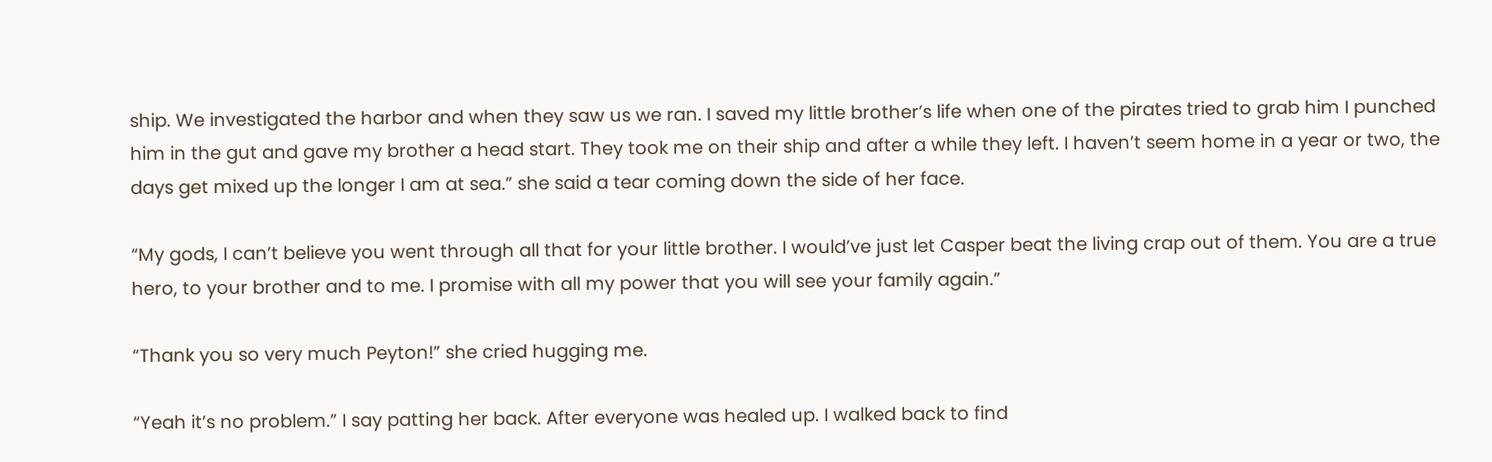ship. We investigated the harbor and when they saw us we ran. I saved my little brother’s life when one of the pirates tried to grab him I punched him in the gut and gave my brother a head start. They took me on their ship and after a while they left. I haven’t seem home in a year or two, the days get mixed up the longer I am at sea.” she said a tear coming down the side of her face.

“My gods, I can’t believe you went through all that for your little brother. I would’ve just let Casper beat the living crap out of them. You are a true hero, to your brother and to me. I promise with all my power that you will see your family again.”

“Thank you so very much Peyton!” she cried hugging me.

“Yeah it’s no problem.” I say patting her back. After everyone was healed up. I walked back to find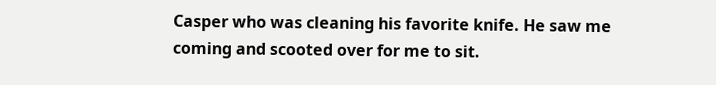Casper who was cleaning his favorite knife. He saw me coming and scooted over for me to sit.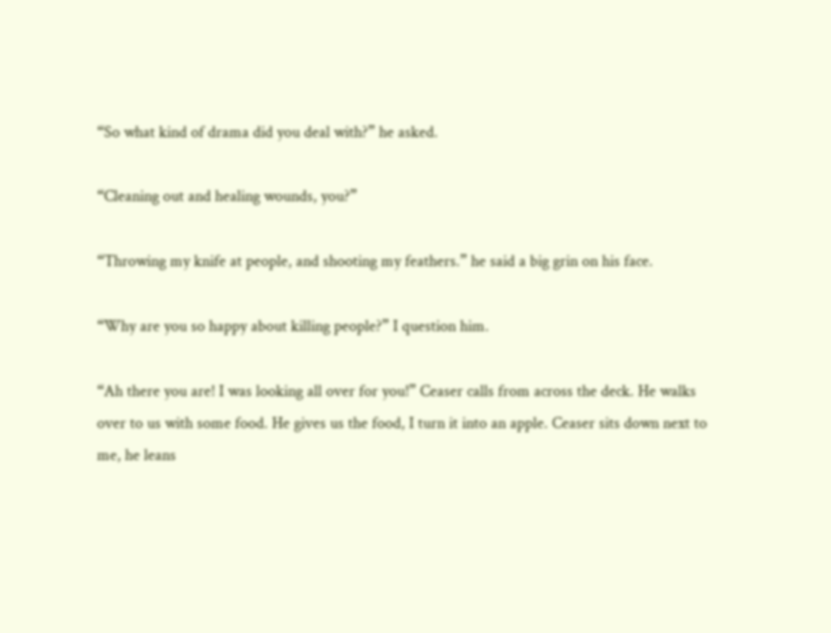“So what kind of drama did you deal with?” he asked.

“Cleaning out and healing wounds, you?”

“Throwing my knife at people, and shooting my feathers.” he said a big grin on his face.

“Why are you so happy about killing people?” I question him.

“Ah there you are! I was looking all over for you!” Ceaser calls from across the deck. He walks over to us with some food. He gives us the food, I turn it into an apple. Ceaser sits down next to me, he leans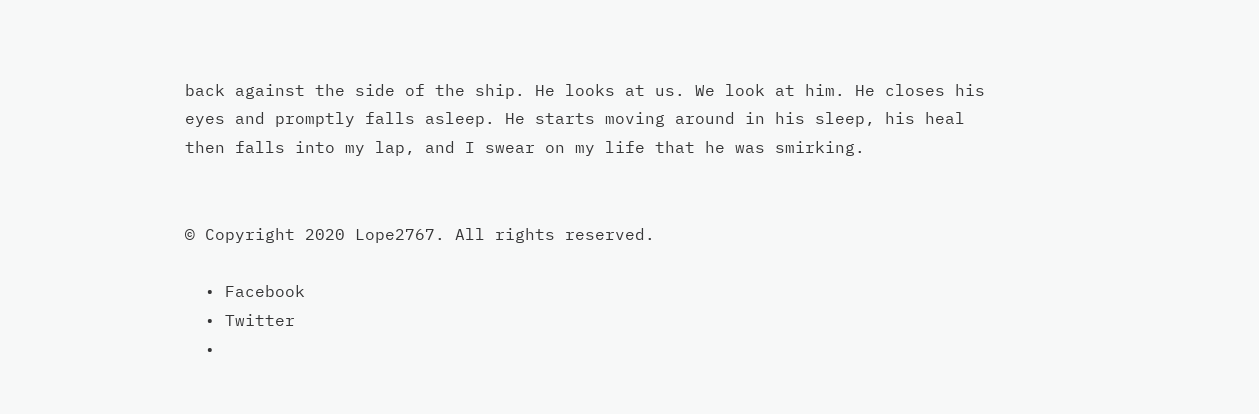back against the side of the ship. He looks at us. We look at him. He closes his eyes and promptly falls asleep. He starts moving around in his sleep, his heal then falls into my lap, and I swear on my life that he was smirking.


© Copyright 2020 Lope2767. All rights reserved.

  • Facebook
  • Twitter
  •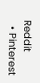Reddit
  • Pinterest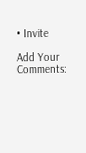• Invite

Add Your Comments: